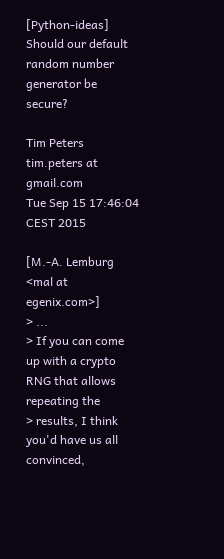[Python-ideas] Should our default random number generator be secure?

Tim Peters tim.peters at gmail.com
Tue Sep 15 17:46:04 CEST 2015

[M.-A. Lemburg <mal at egenix.com>]
> ...
> If you can come up with a crypto RNG that allows repeating the
> results, I think you'd have us all convinced,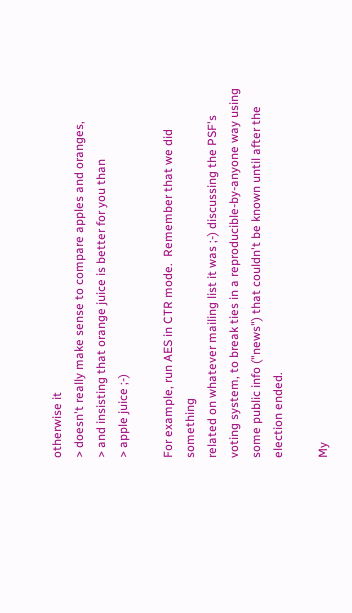otherwise it
> doesn't really make sense to compare apples and oranges,
> and insisting that orange juice is better for you than
> apple juice ;-)

For example, run AES in CTR mode.  Remember that we did something
related on whatever mailing list it was ;-) discussing the PSF's
voting system, to break ties in a reproducible-by-anyone way using
some public info ("news") that couldn't be known until after the
election ended.

My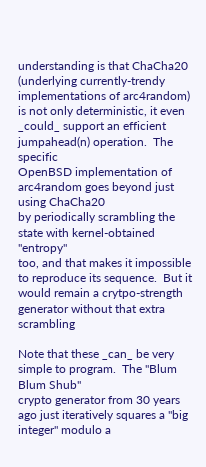understanding is that ChaCha20 (underlying currently-trendy
implementations of arc4random) is not only deterministic, it even
_could_ support an efficient jumpahead(n) operation.  The specific
OpenBSD implementation of arc4random goes beyond just using ChaCha20
by periodically scrambling the state with kernel-obtained "entropy"
too, and that makes it impossible to reproduce its sequence.  But it
would remain a crytpo-strength generator without that extra scrambling

Note that these _can_ be very simple to program.  The "Blum Blum Shub"
crypto generator from 30 years ago just iteratively squares a "big
integer" modulo a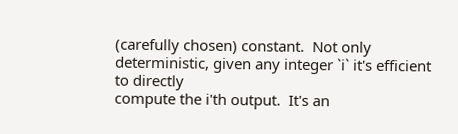(carefully chosen) constant.  Not only
deterministic, given any integer `i` it's efficient to directly
compute the i'th output.  It's an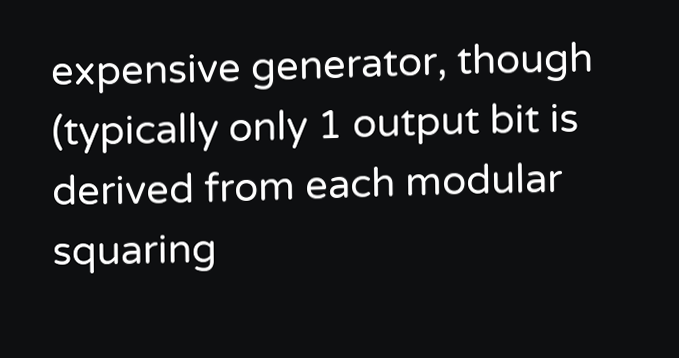expensive generator, though
(typically only 1 output bit is derived from each modular squaring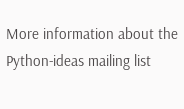More information about the Python-ideas mailing list